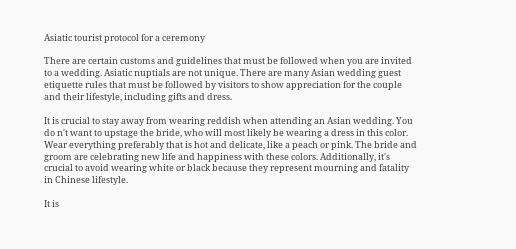Asiatic tourist protocol for a ceremony

There are certain customs and guidelines that must be followed when you are invited to a wedding. Asiatic nuptials are not unique. There are many Asian wedding guest etiquette rules that must be followed by visitors to show appreciation for the couple and their lifestyle, including gifts and dress.

It is crucial to stay away from wearing reddish when attending an Asian wedding. You do n't want to upstage the bride, who will most likely be wearing a dress in this color. Wear everything preferably that is hot and delicate, like a peach or pink. The bride and groom are celebrating new life and happiness with these colors. Additionally, it's crucial to avoid wearing white or black because they represent mourning and fatality in Chinese lifestyle.

It is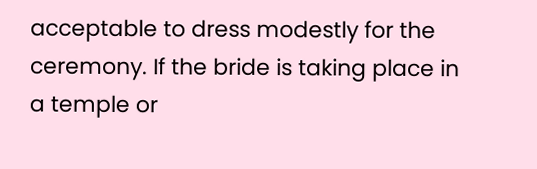acceptable to dress modestly for the ceremony. If the bride is taking place in a temple or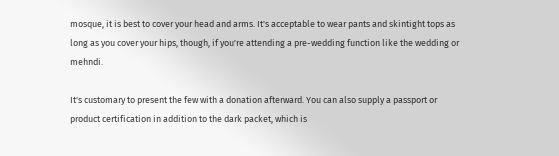mosque, it is best to cover your head and arms. It's acceptable to wear pants and skintight tops as long as you cover your hips, though, if you're attending a pre-wedding function like the wedding or mehndi.

It's customary to present the few with a donation afterward. You can also supply a passport or product certification in addition to the dark packet, which is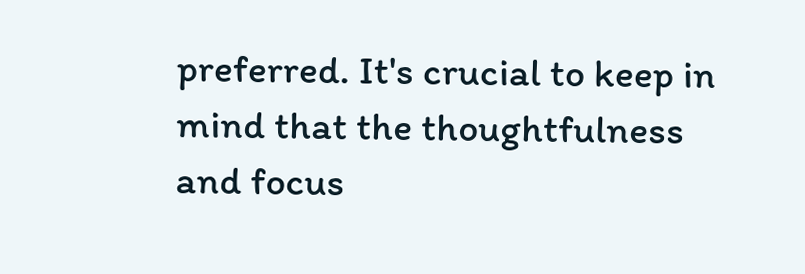preferred. It's crucial to keep in mind that the thoughtfulness and focus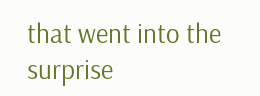that went into the surprise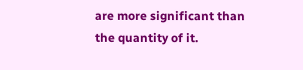are more significant than the quantity of it.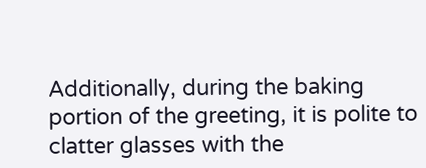Additionally, during the baking portion of the greeting, it is polite to clatter glasses with the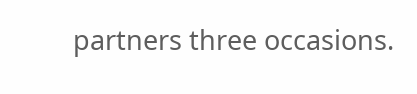partners three occasions.